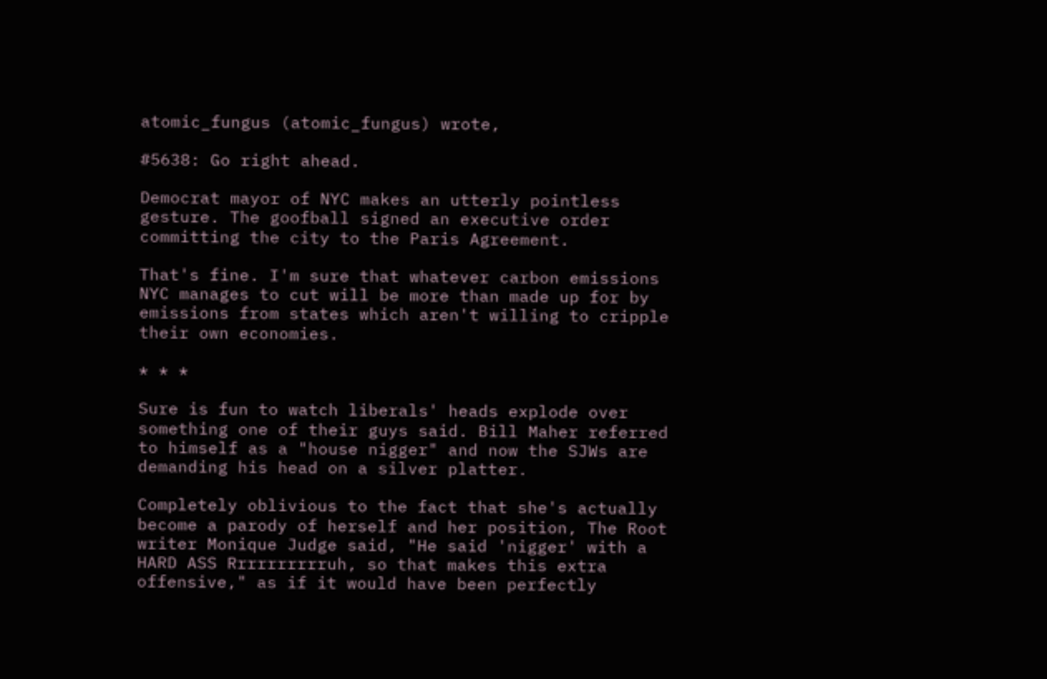atomic_fungus (atomic_fungus) wrote,

#5638: Go right ahead.

Democrat mayor of NYC makes an utterly pointless gesture. The goofball signed an executive order committing the city to the Paris Agreement.

That's fine. I'm sure that whatever carbon emissions NYC manages to cut will be more than made up for by emissions from states which aren't willing to cripple their own economies.

* * *

Sure is fun to watch liberals' heads explode over something one of their guys said. Bill Maher referred to himself as a "house nigger" and now the SJWs are demanding his head on a silver platter.

Completely oblivious to the fact that she's actually become a parody of herself and her position, The Root writer Monique Judge said, "He said 'nigger' with a HARD ASS Rrrrrrrrrruh, so that makes this extra offensive," as if it would have been perfectly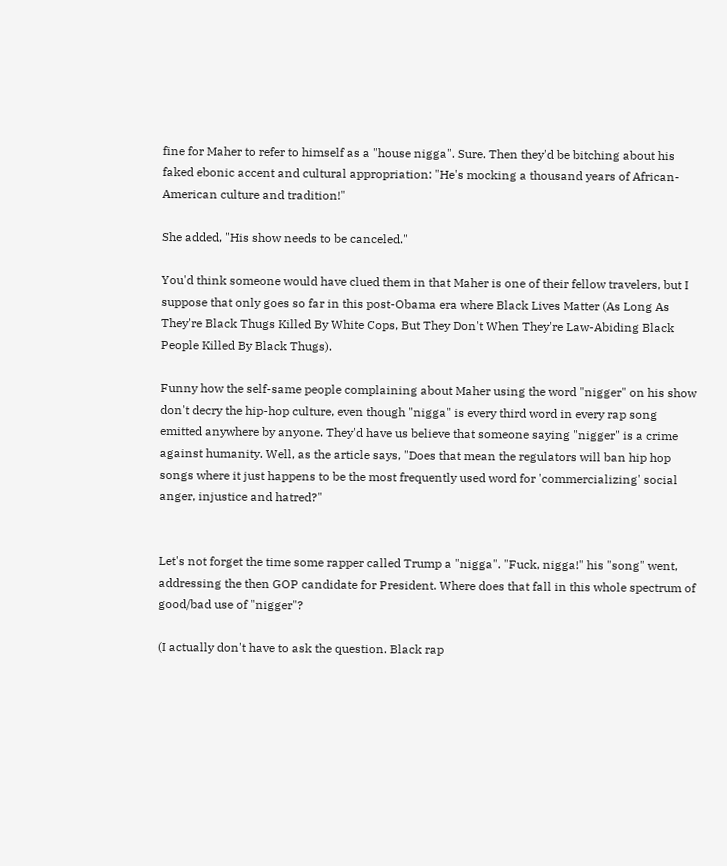fine for Maher to refer to himself as a "house nigga". Sure. Then they'd be bitching about his faked ebonic accent and cultural appropriation: "He's mocking a thousand years of African-American culture and tradition!"

She added, "His show needs to be canceled."

You'd think someone would have clued them in that Maher is one of their fellow travelers, but I suppose that only goes so far in this post-Obama era where Black Lives Matter (As Long As They're Black Thugs Killed By White Cops, But They Don't When They're Law-Abiding Black People Killed By Black Thugs).

Funny how the self-same people complaining about Maher using the word "nigger" on his show don't decry the hip-hop culture, even though "nigga" is every third word in every rap song emitted anywhere by anyone. They'd have us believe that someone saying "nigger" is a crime against humanity. Well, as the article says, "Does that mean the regulators will ban hip hop songs where it just happens to be the most frequently used word for 'commercializing' social anger, injustice and hatred?"


Let's not forget the time some rapper called Trump a "nigga". "Fuck, nigga!" his "song" went, addressing the then GOP candidate for President. Where does that fall in this whole spectrum of good/bad use of "nigger"?

(I actually don't have to ask the question. Black rap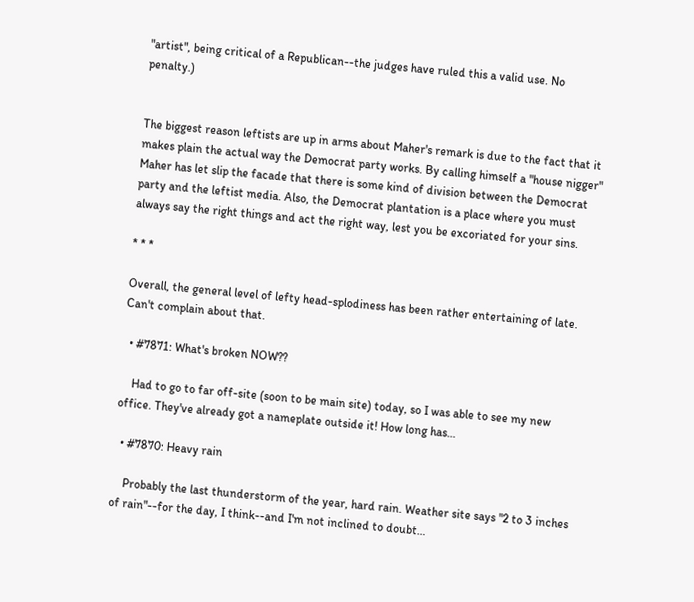"artist", being critical of a Republican--the judges have ruled this a valid use. No penalty.)


The biggest reason leftists are up in arms about Maher's remark is due to the fact that it makes plain the actual way the Democrat party works. By calling himself a "house nigger" Maher has let slip the facade that there is some kind of division between the Democrat party and the leftist media. Also, the Democrat plantation is a place where you must always say the right things and act the right way, lest you be excoriated for your sins.

* * *

Overall, the general level of lefty head-splodiness has been rather entertaining of late. Can't complain about that.

  • #7871: What's broken NOW??

    Had to go to far off-site (soon to be main site) today, so I was able to see my new office. They've already got a nameplate outside it! How long has…

  • #7870: Heavy rain

    Probably the last thunderstorm of the year, hard rain. Weather site says "2 to 3 inches of rain"--for the day, I think--and I'm not inclined to doubt…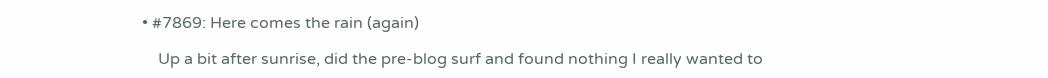• #7869: Here comes the rain (again)

    Up a bit after sunrise, did the pre-blog surf and found nothing I really wanted to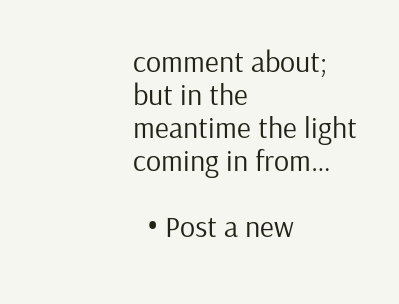comment about; but in the meantime the light coming in from…

  • Post a new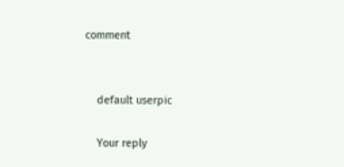comment


    default userpic

    Your reply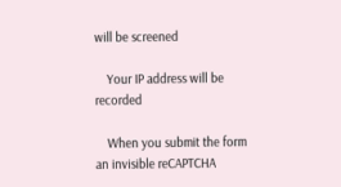will be screened

    Your IP address will be recorded

    When you submit the form an invisible reCAPTCHA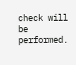check will be performed.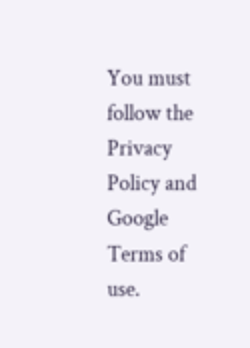You must follow the Privacy Policy and Google Terms of use.